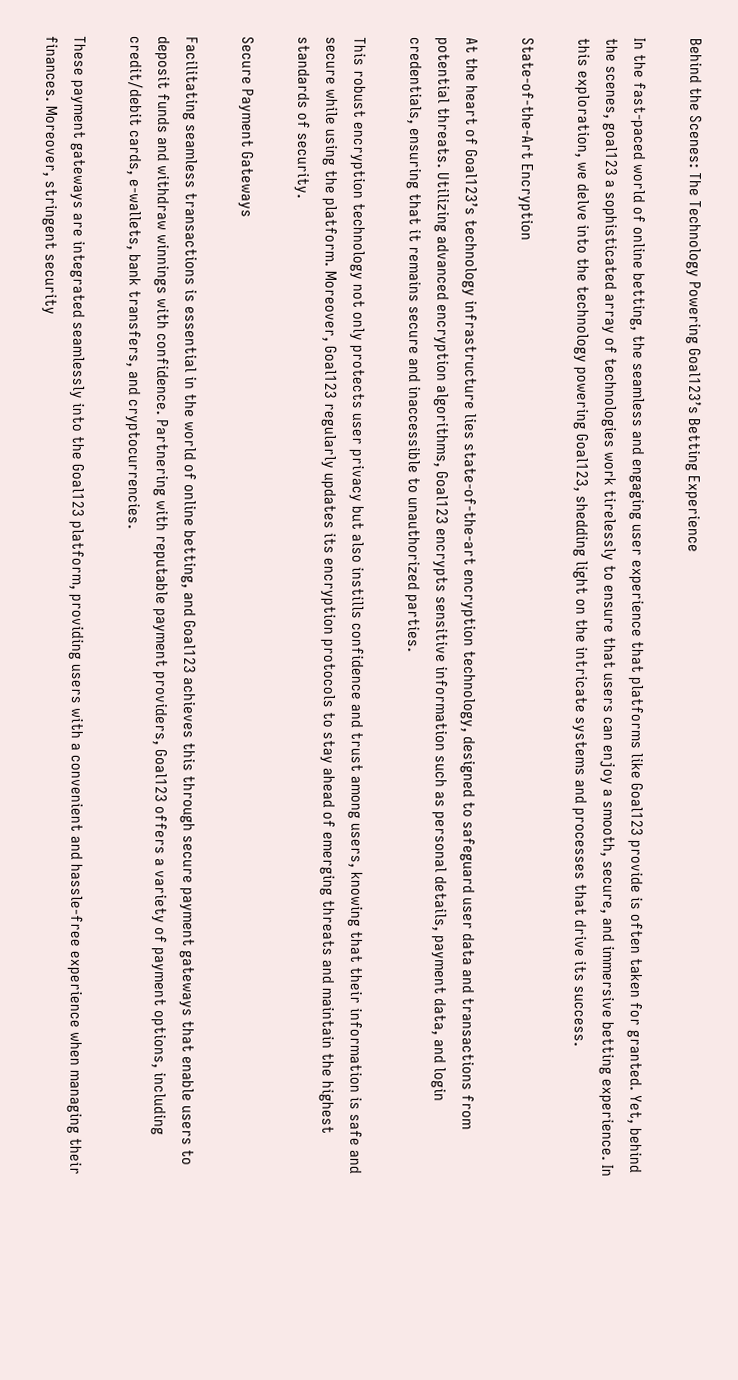Behind the Scenes: The Technology Powering Goal123’s Betting Experience

In the fast-paced world of online betting, the seamless and engaging user experience that platforms like Goal123 provide is often taken for granted. Yet, behind the scenes, goal123 a sophisticated array of technologies work tirelessly to ensure that users can enjoy a smooth, secure, and immersive betting experience. In this exploration, we delve into the technology powering Goal123, shedding light on the intricate systems and processes that drive its success.

State-of-the-Art Encryption

At the heart of Goal123’s technology infrastructure lies state-of-the-art encryption technology, designed to safeguard user data and transactions from potential threats. Utilizing advanced encryption algorithms, Goal123 encrypts sensitive information such as personal details, payment data, and login credentials, ensuring that it remains secure and inaccessible to unauthorized parties.

This robust encryption technology not only protects user privacy but also instills confidence and trust among users, knowing that their information is safe and secure while using the platform. Moreover, Goal123 regularly updates its encryption protocols to stay ahead of emerging threats and maintain the highest standards of security.

Secure Payment Gateways

Facilitating seamless transactions is essential in the world of online betting, and Goal123 achieves this through secure payment gateways that enable users to deposit funds and withdraw winnings with confidence. Partnering with reputable payment providers, Goal123 offers a variety of payment options, including credit/debit cards, e-wallets, bank transfers, and cryptocurrencies.

These payment gateways are integrated seamlessly into the Goal123 platform, providing users with a convenient and hassle-free experience when managing their finances. Moreover, stringent security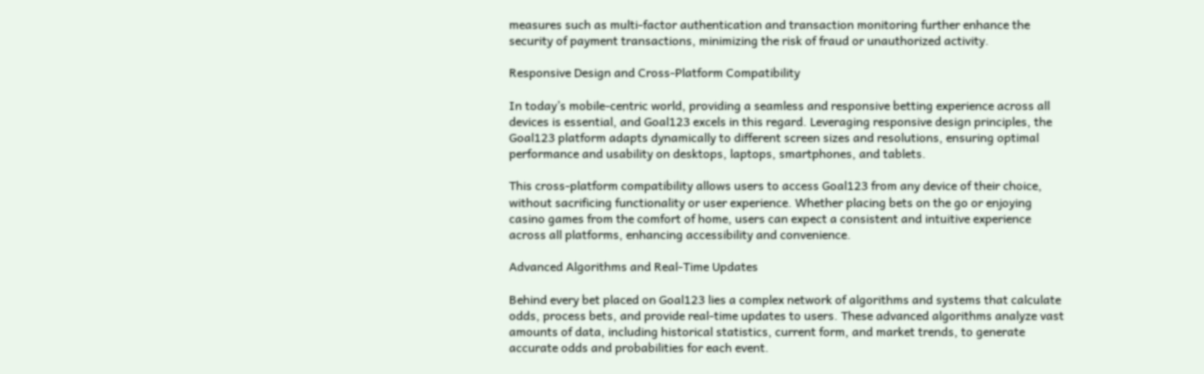measures such as multi-factor authentication and transaction monitoring further enhance the security of payment transactions, minimizing the risk of fraud or unauthorized activity.

Responsive Design and Cross-Platform Compatibility

In today’s mobile-centric world, providing a seamless and responsive betting experience across all devices is essential, and Goal123 excels in this regard. Leveraging responsive design principles, the Goal123 platform adapts dynamically to different screen sizes and resolutions, ensuring optimal performance and usability on desktops, laptops, smartphones, and tablets.

This cross-platform compatibility allows users to access Goal123 from any device of their choice, without sacrificing functionality or user experience. Whether placing bets on the go or enjoying casino games from the comfort of home, users can expect a consistent and intuitive experience across all platforms, enhancing accessibility and convenience.

Advanced Algorithms and Real-Time Updates

Behind every bet placed on Goal123 lies a complex network of algorithms and systems that calculate odds, process bets, and provide real-time updates to users. These advanced algorithms analyze vast amounts of data, including historical statistics, current form, and market trends, to generate accurate odds and probabilities for each event.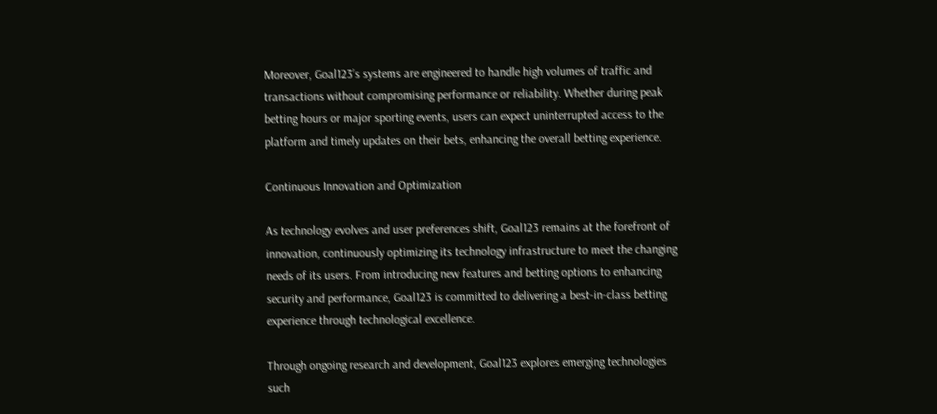Moreover, Goal123’s systems are engineered to handle high volumes of traffic and transactions without compromising performance or reliability. Whether during peak betting hours or major sporting events, users can expect uninterrupted access to the platform and timely updates on their bets, enhancing the overall betting experience.

Continuous Innovation and Optimization

As technology evolves and user preferences shift, Goal123 remains at the forefront of innovation, continuously optimizing its technology infrastructure to meet the changing needs of its users. From introducing new features and betting options to enhancing security and performance, Goal123 is committed to delivering a best-in-class betting experience through technological excellence.

Through ongoing research and development, Goal123 explores emerging technologies such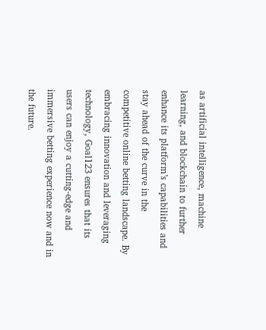as artificial intelligence, machine learning, and blockchain to further enhance its platform’s capabilities and stay ahead of the curve in the competitive online betting landscape. By embracing innovation and leveraging technology, Goal123 ensures that its users can enjoy a cutting-edge and immersive betting experience now and in the future.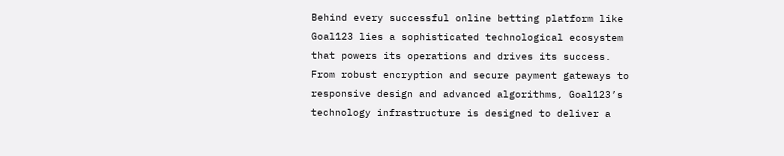Behind every successful online betting platform like Goal123 lies a sophisticated technological ecosystem that powers its operations and drives its success. From robust encryption and secure payment gateways to responsive design and advanced algorithms, Goal123’s technology infrastructure is designed to deliver a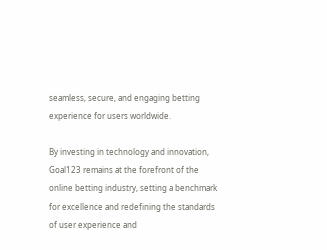seamless, secure, and engaging betting experience for users worldwide.

By investing in technology and innovation, Goal123 remains at the forefront of the online betting industry, setting a benchmark for excellence and redefining the standards of user experience and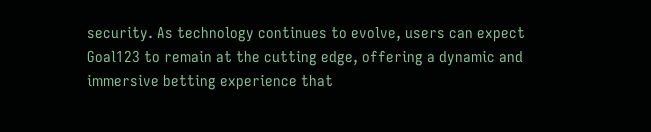security. As technology continues to evolve, users can expect Goal123 to remain at the cutting edge, offering a dynamic and immersive betting experience that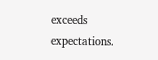exceeds expectations.